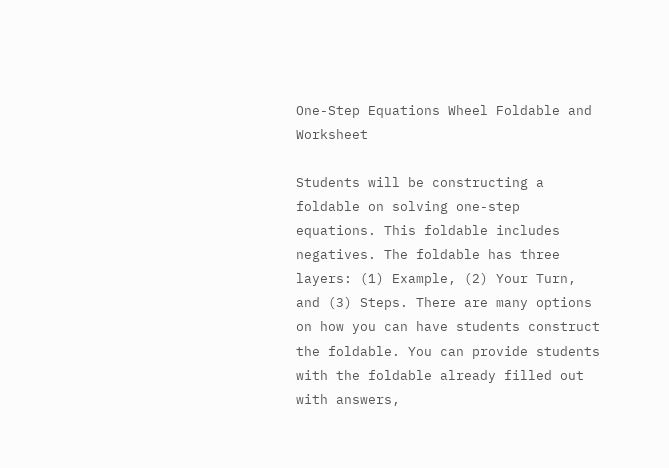One-Step Equations Wheel Foldable and Worksheet

Students will be constructing a foldable on solving one-step equations. This foldable includes negatives. The foldable has three layers: (1) Example, (2) Your Turn, and (3) Steps. There are many options on how you can have students construct the foldable. You can provide students with the foldable already filled out with answers,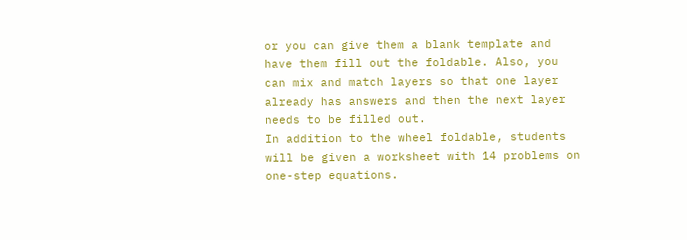or you can give them a blank template and have them fill out the foldable. Also, you can mix and match layers so that one layer already has answers and then the next layer needs to be filled out.
In addition to the wheel foldable, students will be given a worksheet with 14 problems on one-step equations.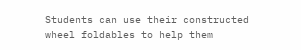Students can use their constructed wheel foldables to help them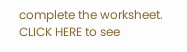complete the worksheet.
CLICK HERE to see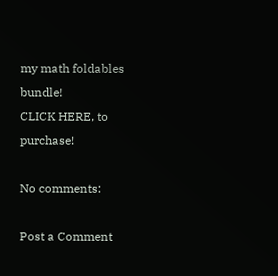my math foldables bundle!
CLICK HERE, to purchase!

No comments:

Post a Comment